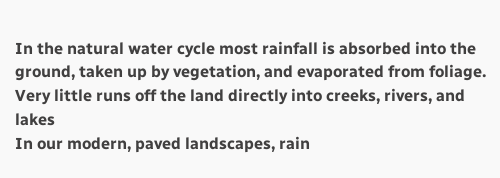In the natural water cycle most rainfall is absorbed into the ground, taken up by vegetation, and evaporated from foliage. Very little runs off the land directly into creeks, rivers, and lakes
In our modern, paved landscapes, rain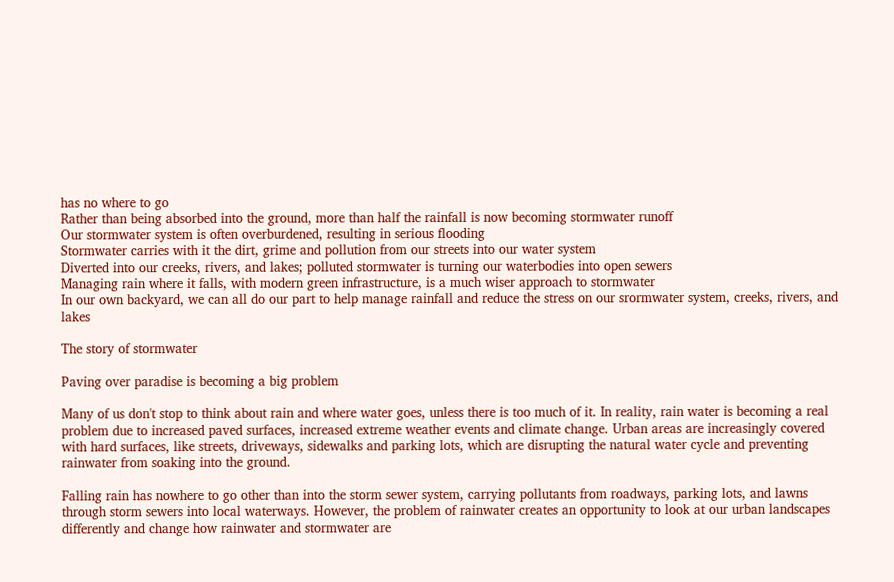has no where to go
Rather than being absorbed into the ground, more than half the rainfall is now becoming stormwater runoff
Our stormwater system is often overburdened, resulting in serious flooding
Stormwater carries with it the dirt, grime and pollution from our streets into our water system
Diverted into our creeks, rivers, and lakes; polluted stormwater is turning our waterbodies into open sewers
Managing rain where it falls, with modern green infrastructure, is a much wiser approach to stormwater
In our own backyard, we can all do our part to help manage rainfall and reduce the stress on our srormwater system, creeks, rivers, and lakes

The story of stormwater

Paving over paradise is becoming a big problem

Many of us don't stop to think about rain and where water goes, unless there is too much of it. In reality, rain water is becoming a real problem due to increased paved surfaces, increased extreme weather events and climate change. Urban areas are increasingly covered with hard surfaces, like streets, driveways, sidewalks and parking lots, which are disrupting the natural water cycle and preventing rainwater from soaking into the ground.

Falling rain has nowhere to go other than into the storm sewer system, carrying pollutants from roadways, parking lots, and lawns through storm sewers into local waterways. However, the problem of rainwater creates an opportunity to look at our urban landscapes differently and change how rainwater and stormwater are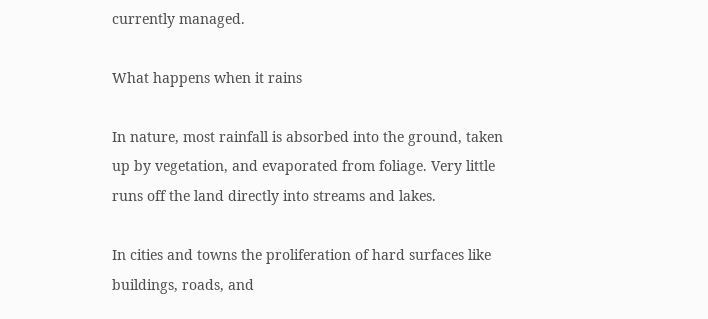currently managed.

What happens when it rains

In nature, most rainfall is absorbed into the ground, taken up by vegetation, and evaporated from foliage. Very little runs off the land directly into streams and lakes.

In cities and towns the proliferation of hard surfaces like buildings, roads, and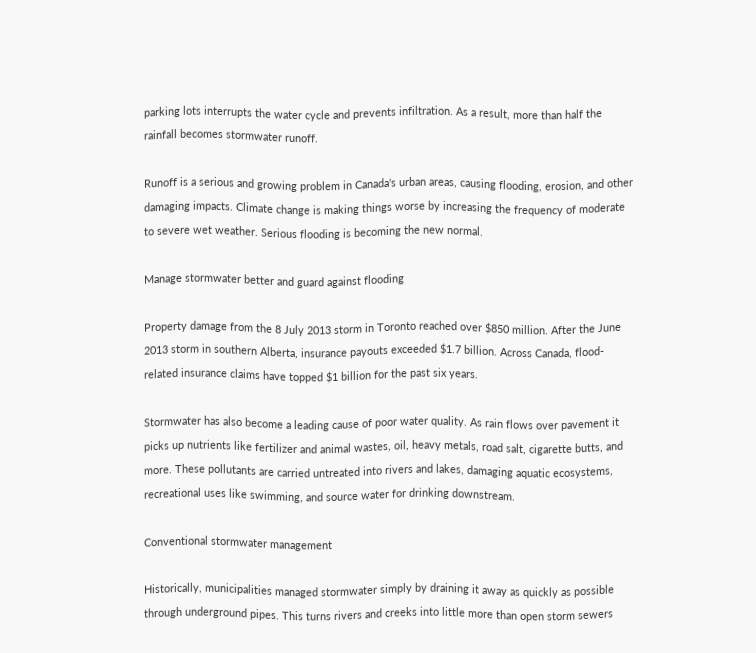parking lots interrupts the water cycle and prevents infiltration. As a result, more than half the rainfall becomes stormwater runoff.

Runoff is a serious and growing problem in Canada's urban areas, causing flooding, erosion, and other damaging impacts. Climate change is making things worse by increasing the frequency of moderate to severe wet weather. Serious flooding is becoming the new normal.

Manage stormwater better and guard against flooding

Property damage from the 8 July 2013 storm in Toronto reached over $850 million. After the June 2013 storm in southern Alberta, insurance payouts exceeded $1.7 billion. Across Canada, flood-related insurance claims have topped $1 billion for the past six years.

Stormwater has also become a leading cause of poor water quality. As rain flows over pavement it picks up nutrients like fertilizer and animal wastes, oil, heavy metals, road salt, cigarette butts, and more. These pollutants are carried untreated into rivers and lakes, damaging aquatic ecosystems, recreational uses like swimming, and source water for drinking downstream.

Conventional stormwater management

Historically, municipalities managed stormwater simply by draining it away as quickly as possible through underground pipes. This turns rivers and creeks into little more than open storm sewers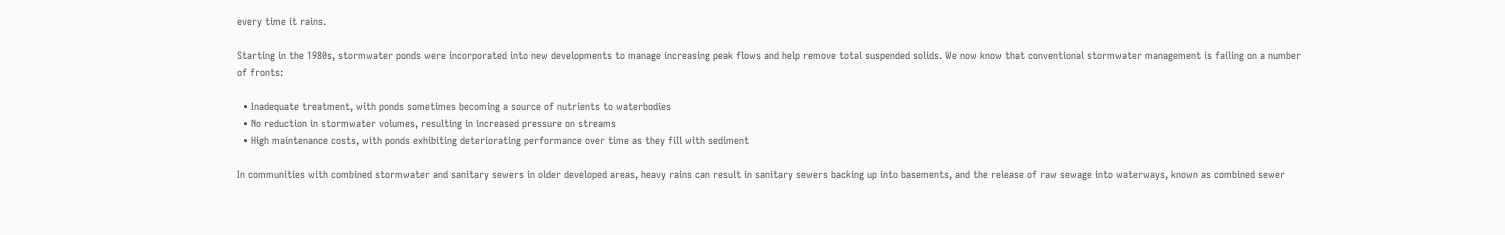every time it rains.

Starting in the 1980s, stormwater ponds were incorporated into new developments to manage increasing peak flows and help remove total suspended solids. We now know that conventional stormwater management is failing on a number of fronts:

  • Inadequate treatment, with ponds sometimes becoming a source of nutrients to waterbodies
  • No reduction in stormwater volumes, resulting in increased pressure on streams
  • High maintenance costs, with ponds exhibiting deteriorating performance over time as they fill with sediment

In communities with combined stormwater and sanitary sewers in older developed areas, heavy rains can result in sanitary sewers backing up into basements, and the release of raw sewage into waterways, known as combined sewer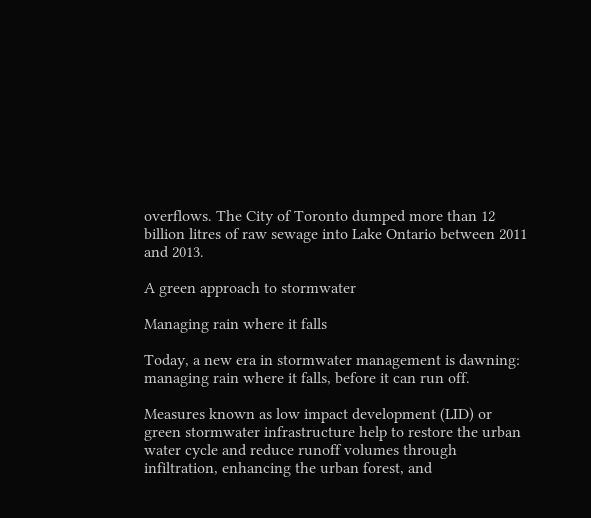overflows. The City of Toronto dumped more than 12 billion litres of raw sewage into Lake Ontario between 2011 and 2013.

A green approach to stormwater

Managing rain where it falls

Today, a new era in stormwater management is dawning: managing rain where it falls, before it can run off.

Measures known as low impact development (LID) or green stormwater infrastructure help to restore the urban water cycle and reduce runoff volumes through infiltration, enhancing the urban forest, and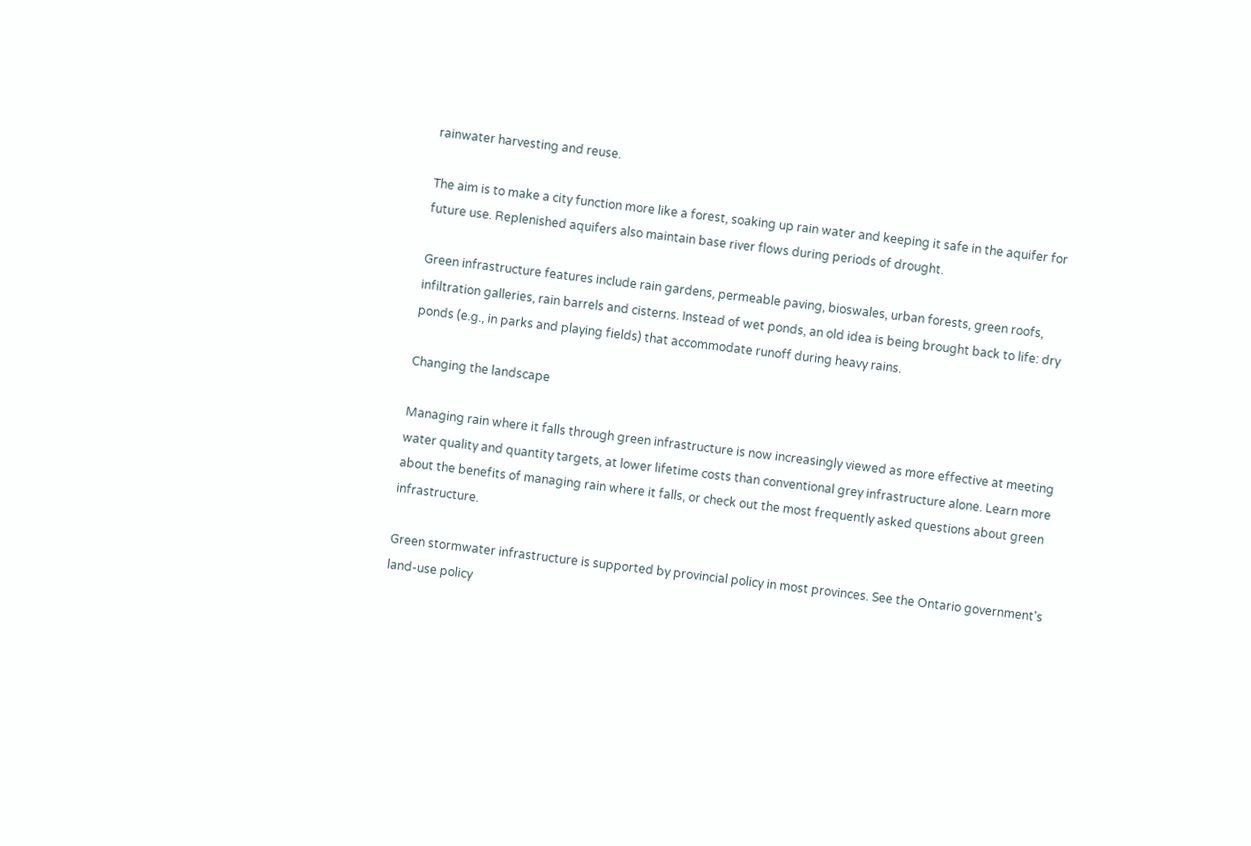rainwater harvesting and reuse.

The aim is to make a city function more like a forest, soaking up rain water and keeping it safe in the aquifer for future use. Replenished aquifers also maintain base river flows during periods of drought.

Green infrastructure features include rain gardens, permeable paving, bioswales, urban forests, green roofs, infiltration galleries, rain barrels and cisterns. Instead of wet ponds, an old idea is being brought back to life: dry ponds (e.g., in parks and playing fields) that accommodate runoff during heavy rains.

Changing the landscape

Managing rain where it falls through green infrastructure is now increasingly viewed as more effective at meeting water quality and quantity targets, at lower lifetime costs than conventional grey infrastructure alone. Learn more about the benefits of managing rain where it falls, or check out the most frequently asked questions about green infrastructure.

Green stormwater infrastructure is supported by provincial policy in most provinces. See the Ontario government's land-use policy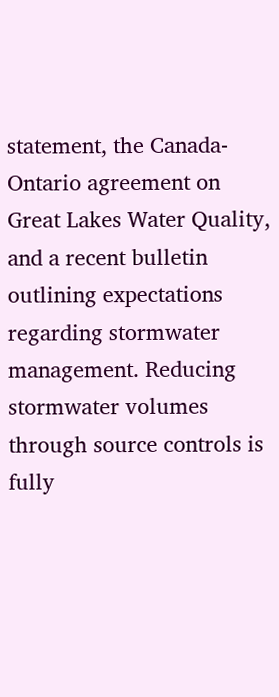statement, the Canada-Ontario agreement on Great Lakes Water Quality, and a recent bulletin outlining expectations regarding stormwater management. Reducing stormwater volumes through source controls is fully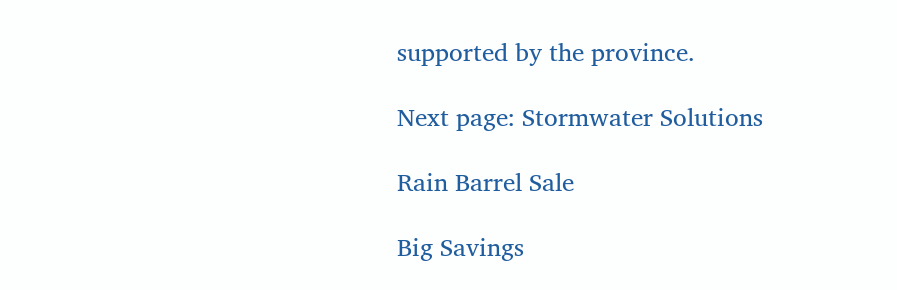supported by the province.

Next page: Stormwater Solutions

Rain Barrel Sale

Big Savings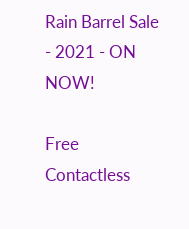Rain Barrel Sale - 2021 - ON NOW!

Free Contactless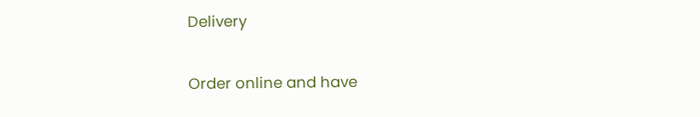Delivery

Order online and have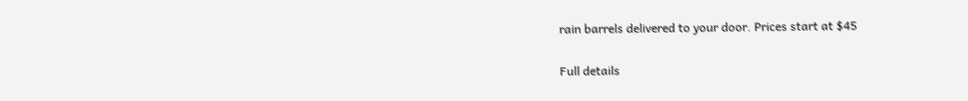rain barrels delivered to your door. Prices start at $45

Full details